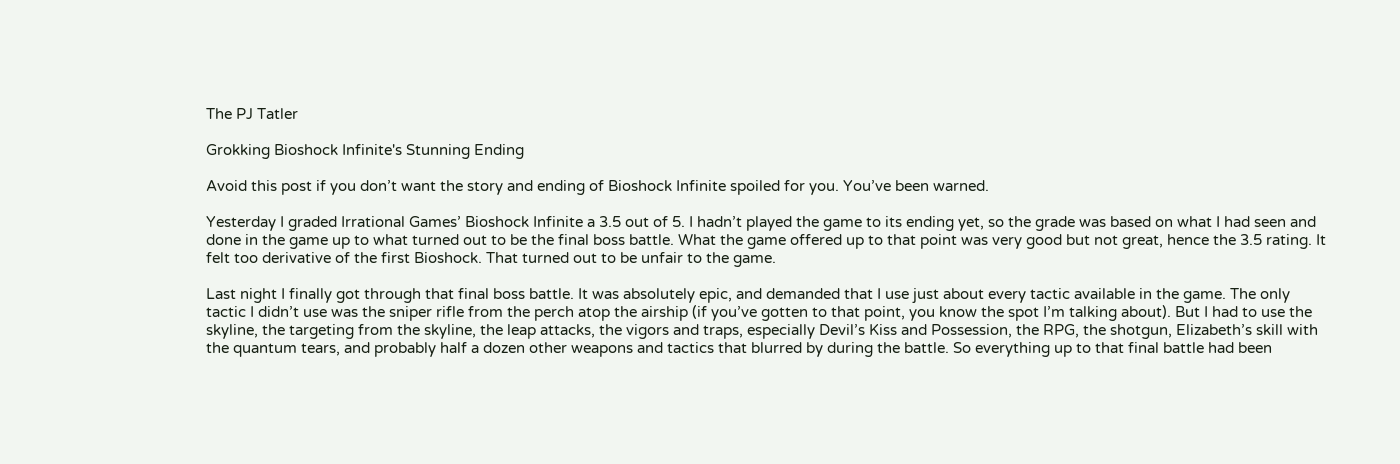The PJ Tatler

Grokking Bioshock Infinite's Stunning Ending

Avoid this post if you don’t want the story and ending of Bioshock Infinite spoiled for you. You’ve been warned.

Yesterday I graded Irrational Games’ Bioshock Infinite a 3.5 out of 5. I hadn’t played the game to its ending yet, so the grade was based on what I had seen and done in the game up to what turned out to be the final boss battle. What the game offered up to that point was very good but not great, hence the 3.5 rating. It felt too derivative of the first Bioshock. That turned out to be unfair to the game.

Last night I finally got through that final boss battle. It was absolutely epic, and demanded that I use just about every tactic available in the game. The only tactic I didn’t use was the sniper rifle from the perch atop the airship (if you’ve gotten to that point, you know the spot I’m talking about). But I had to use the skyline, the targeting from the skyline, the leap attacks, the vigors and traps, especially Devil’s Kiss and Possession, the RPG, the shotgun, Elizabeth’s skill with the quantum tears, and probably half a dozen other weapons and tactics that blurred by during the battle. So everything up to that final battle had been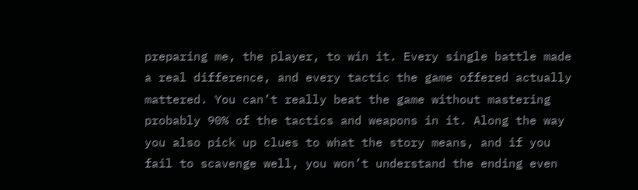preparing me, the player, to win it. Every single battle made a real difference, and every tactic the game offered actually mattered. You can’t really beat the game without mastering probably 90% of the tactics and weapons in it. Along the way you also pick up clues to what the story means, and if you fail to scavenge well, you won’t understand the ending even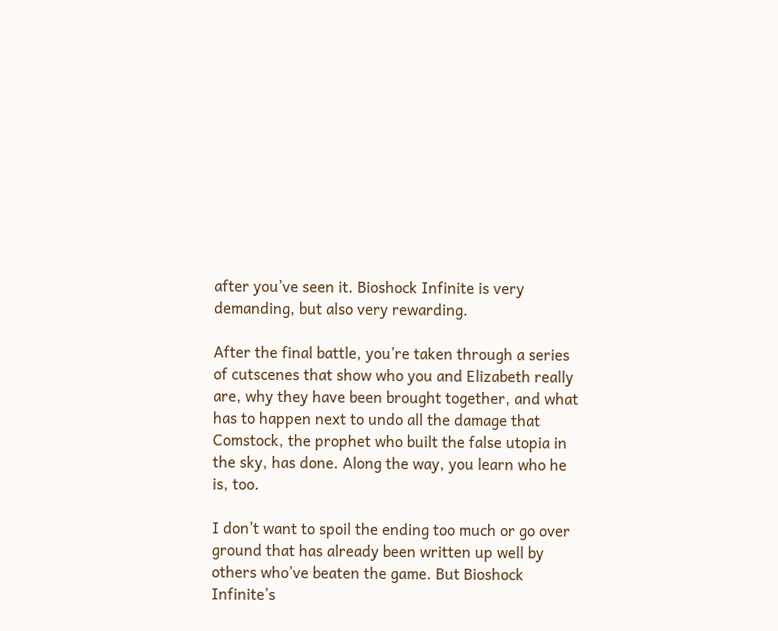after you’ve seen it. Bioshock Infinite is very demanding, but also very rewarding.

After the final battle, you’re taken through a series of cutscenes that show who you and Elizabeth really are, why they have been brought together, and what has to happen next to undo all the damage that Comstock, the prophet who built the false utopia in the sky, has done. Along the way, you learn who he is, too.

I don’t want to spoil the ending too much or go over ground that has already been written up well by others who’ve beaten the game. But Bioshock Infinite’s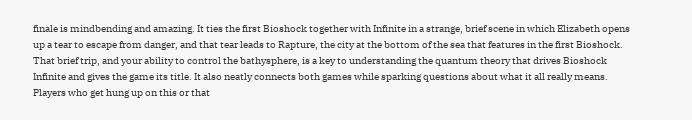finale is mindbending and amazing. It ties the first Bioshock together with Infinite in a strange, brief scene in which Elizabeth opens up a tear to escape from danger, and that tear leads to Rapture, the city at the bottom of the sea that features in the first Bioshock. That brief trip, and your ability to control the bathysphere, is a key to understanding the quantum theory that drives Bioshock Infinite and gives the game its title. It also neatly connects both games while sparking questions about what it all really means. Players who get hung up on this or that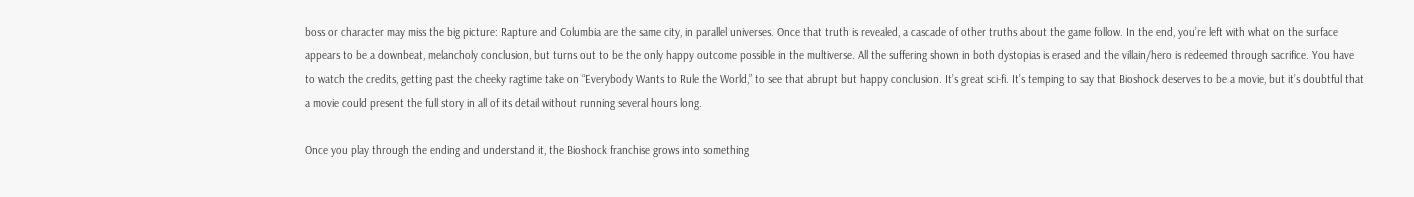boss or character may miss the big picture: Rapture and Columbia are the same city, in parallel universes. Once that truth is revealed, a cascade of other truths about the game follow. In the end, you’re left with what on the surface appears to be a downbeat, melancholy conclusion, but turns out to be the only happy outcome possible in the multiverse. All the suffering shown in both dystopias is erased and the villain/hero is redeemed through sacrifice. You have to watch the credits, getting past the cheeky ragtime take on “Everybody Wants to Rule the World,” to see that abrupt but happy conclusion. It’s great sci-fi. It’s temping to say that Bioshock deserves to be a movie, but it’s doubtful that a movie could present the full story in all of its detail without running several hours long.

Once you play through the ending and understand it, the Bioshock franchise grows into something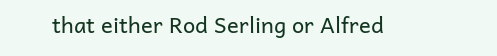that either Rod Serling or Alfred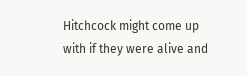Hitchcock might come up with if they were alive and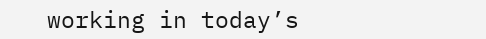working in today’s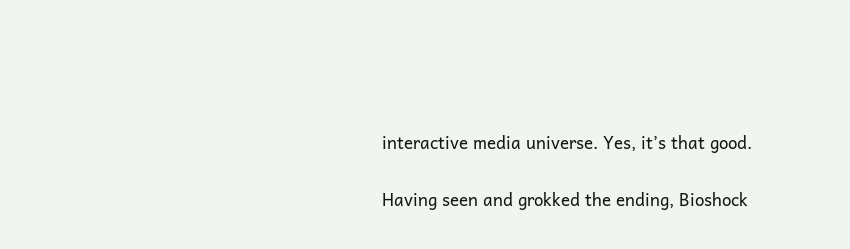interactive media universe. Yes, it’s that good.

Having seen and grokked the ending, Bioshock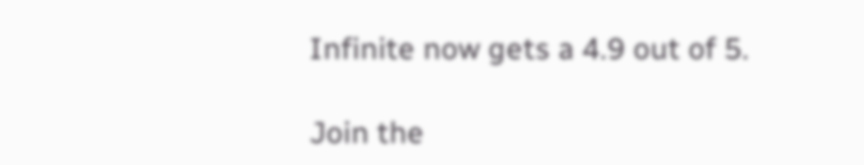Infinite now gets a 4.9 out of 5.

Join the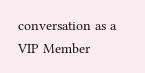conversation as a VIP Member